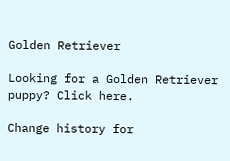Golden Retriever

Looking for a Golden Retriever puppy? Click here.

Change history for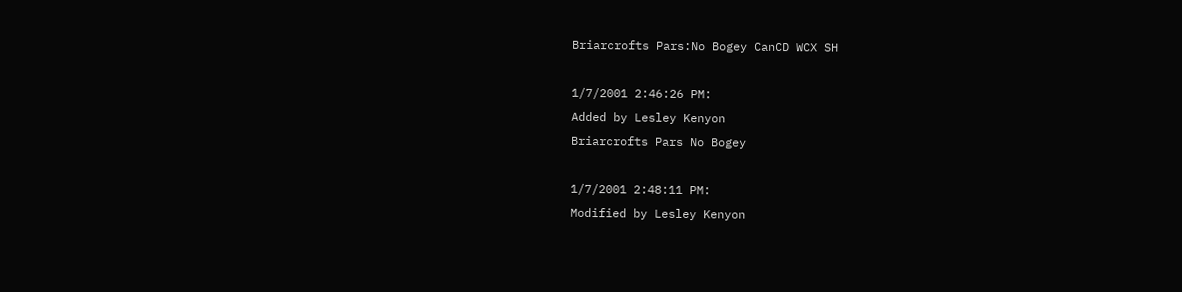Briarcrofts Pars:No Bogey CanCD WCX SH

1/7/2001 2:46:26 PM:
Added by Lesley Kenyon
Briarcrofts Pars No Bogey

1/7/2001 2:48:11 PM:
Modified by Lesley Kenyon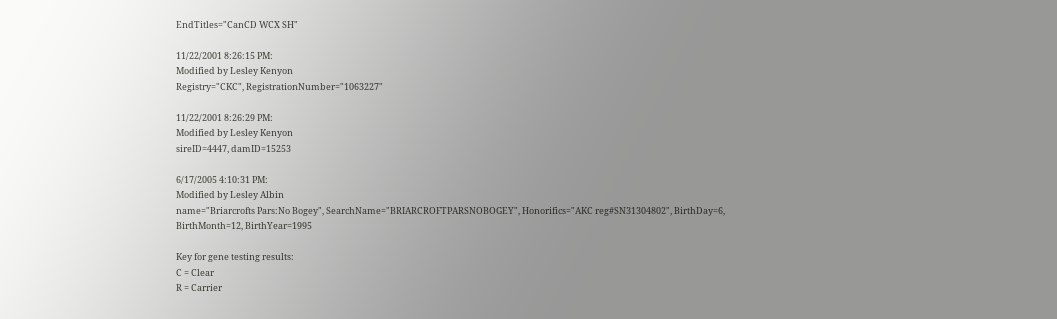EndTitles="CanCD WCX SH"

11/22/2001 8:26:15 PM:
Modified by Lesley Kenyon
Registry="CKC", RegistrationNumber="1063227"

11/22/2001 8:26:29 PM:
Modified by Lesley Kenyon
sireID=4447, damID=15253

6/17/2005 4:10:31 PM:
Modified by Lesley Albin
name="Briarcrofts Pars:No Bogey", SearchName="BRIARCROFTPARSNOBOGEY", Honorifics="AKC reg#SN31304802", BirthDay=6, BirthMonth=12, BirthYear=1995

Key for gene testing results:
C = Clear
R = Carrier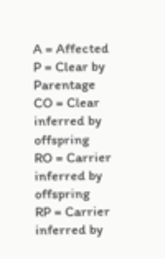A = Affected
P = Clear by Parentage
CO = Clear inferred by offspring
RO = Carrier inferred by offspring
RP = Carrier inferred by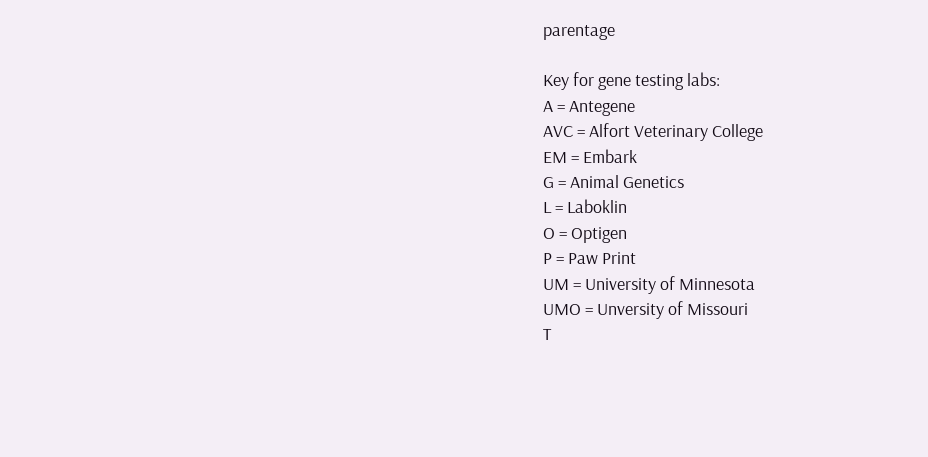parentage

Key for gene testing labs:
A = Antegene
AVC = Alfort Veterinary College
EM = Embark
G = Animal Genetics
L = Laboklin
O = Optigen
P = Paw Print
UM = University of Minnesota
UMO = Unversity of Missouri
T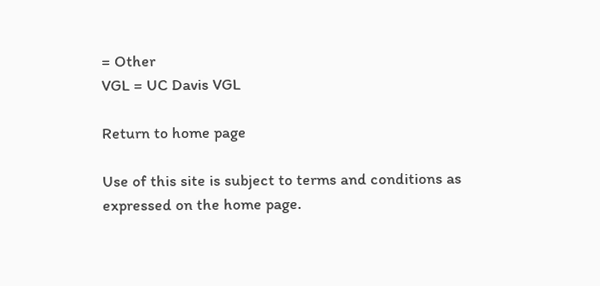= Other
VGL = UC Davis VGL

Return to home page

Use of this site is subject to terms and conditions as expressed on the home page.